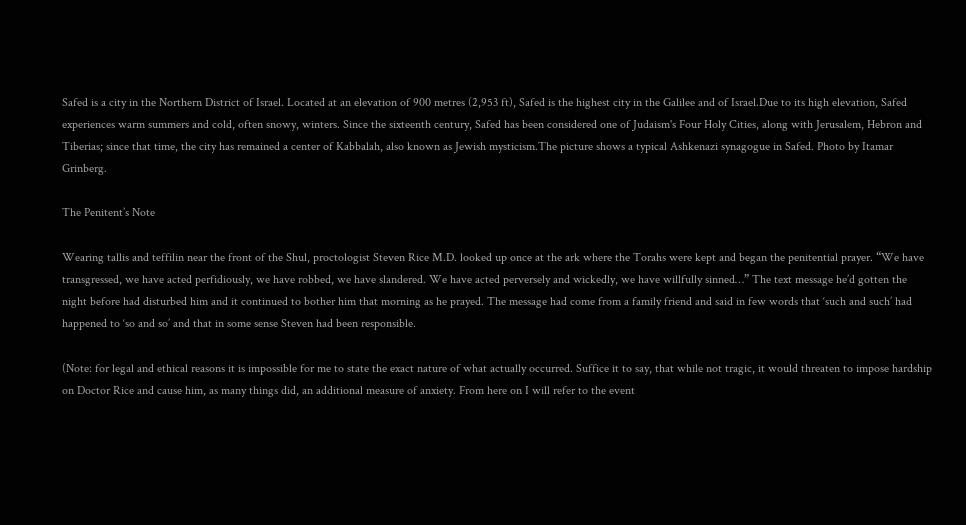Safed is a city in the Northern District of Israel. Located at an elevation of 900 metres (2,953 ft), Safed is the highest city in the Galilee and of Israel.Due to its high elevation, Safed experiences warm summers and cold, often snowy, winters. Since the sixteenth century, Safed has been considered one of Judaism's Four Holy Cities, along with Jerusalem, Hebron and Tiberias; since that time, the city has remained a center of Kabbalah, also known as Jewish mysticism.The picture shows a typical Ashkenazi synagogue in Safed. Photo by Itamar Grinberg.

The Penitent’s Note

Wearing tallis and teffilin near the front of the Shul, proctologist Steven Rice M.D. looked up once at the ark where the Torahs were kept and began the penitential prayer. “We have transgressed, we have acted perfidiously, we have robbed, we have slandered. We have acted perversely and wickedly, we have willfully sinned…” The text message he’d gotten the night before had disturbed him and it continued to bother him that morning as he prayed. The message had come from a family friend and said in few words that ‘such and such’ had happened to ‘so and so’ and that in some sense Steven had been responsible.

(Note: for legal and ethical reasons it is impossible for me to state the exact nature of what actually occurred. Suffice it to say, that while not tragic, it would threaten to impose hardship on Doctor Rice and cause him, as many things did, an additional measure of anxiety. From here on I will refer to the event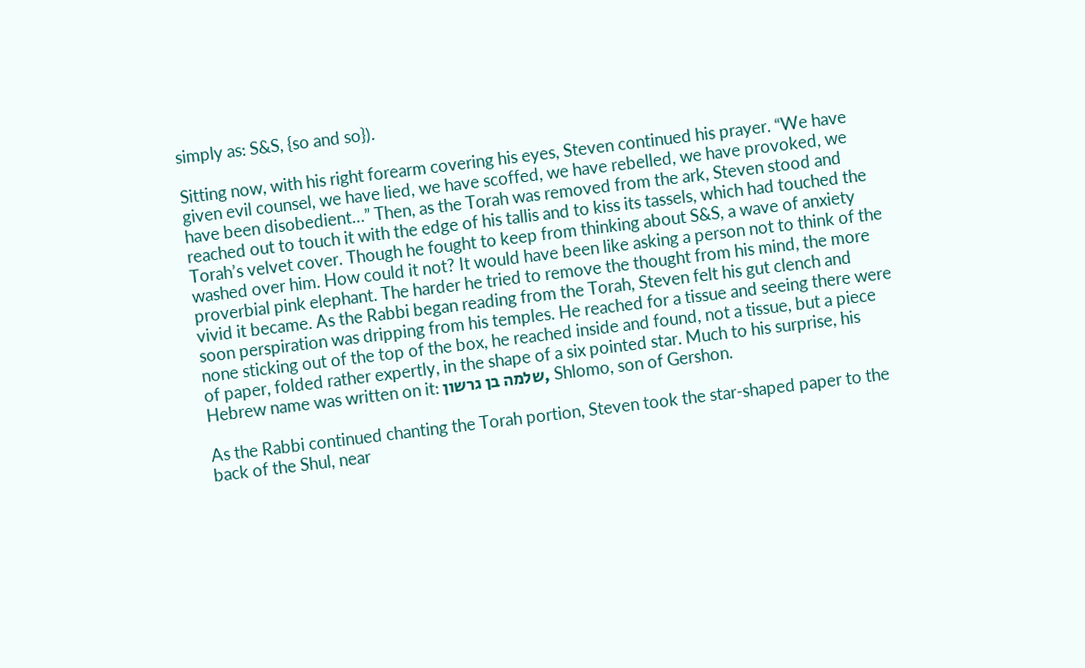simply as: S&S, {so and so}).

Sitting now, with his right forearm covering his eyes, Steven continued his prayer. “We have given evil counsel, we have lied, we have scoffed, we have rebelled, we have provoked, we have been disobedient…” Then, as the Torah was removed from the ark, Steven stood and reached out to touch it with the edge of his tallis and to kiss its tassels, which had touched the Torah’s velvet cover. Though he fought to keep from thinking about S&S, a wave of anxiety washed over him. How could it not? It would have been like asking a person not to think of the proverbial pink elephant. The harder he tried to remove the thought from his mind, the more vivid it became. As the Rabbi began reading from the Torah, Steven felt his gut clench and soon perspiration was dripping from his temples. He reached for a tissue and seeing there were none sticking out of the top of the box, he reached inside and found, not a tissue, but a piece of paper, folded rather expertly, in the shape of a six pointed star. Much to his surprise, his Hebrew name was written on it: שלמה בן גרשון, Shlomo, son of Gershon.

As the Rabbi continued chanting the Torah portion, Steven took the star-shaped paper to the back of the Shul, near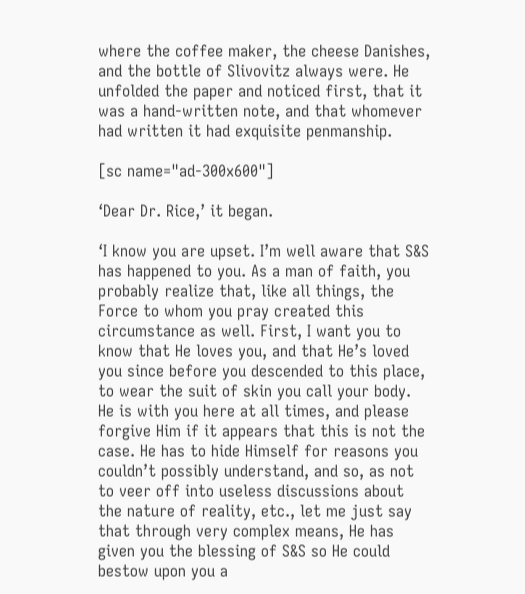where the coffee maker, the cheese Danishes, and the bottle of Slivovitz always were. He unfolded the paper and noticed first, that it was a hand-written note, and that whomever had written it had exquisite penmanship.

[sc name="ad-300x600"]

‘Dear Dr. Rice,’ it began.

‘I know you are upset. I’m well aware that S&S has happened to you. As a man of faith, you probably realize that, like all things, the Force to whom you pray created this circumstance as well. First, I want you to know that He loves you, and that He’s loved you since before you descended to this place, to wear the suit of skin you call your body. He is with you here at all times, and please forgive Him if it appears that this is not the case. He has to hide Himself for reasons you couldn’t possibly understand, and so, as not to veer off into useless discussions about the nature of reality, etc., let me just say that through very complex means, He has given you the blessing of S&S so He could bestow upon you a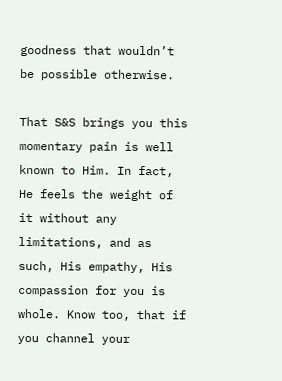goodness that wouldn’t be possible otherwise.

That S&S brings you this momentary pain is well known to Him. In fact, He feels the weight of it without any limitations, and as such, His empathy, His compassion for you is whole. Know too, that if you channel your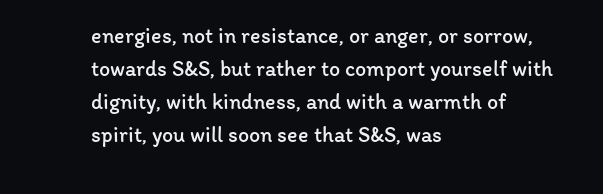energies, not in resistance, or anger, or sorrow, towards S&S, but rather to comport yourself with dignity, with kindness, and with a warmth of spirit, you will soon see that S&S, was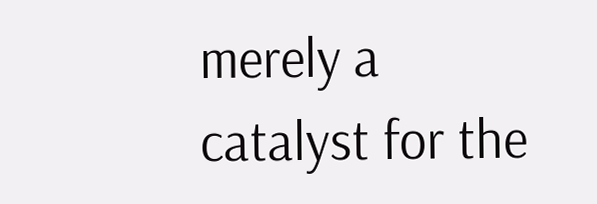merely a catalyst for the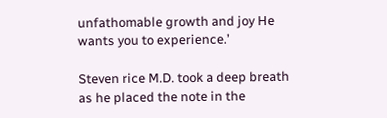unfathomable growth and joy He wants you to experience.’

Steven rice M.D. took a deep breath as he placed the note in the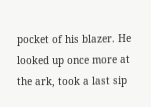pocket of his blazer. He looked up once more at the ark, took a last sip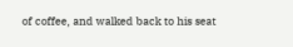of coffee, and walked back to his seat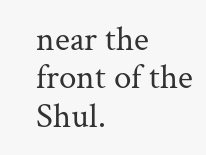near the front of the Shul.